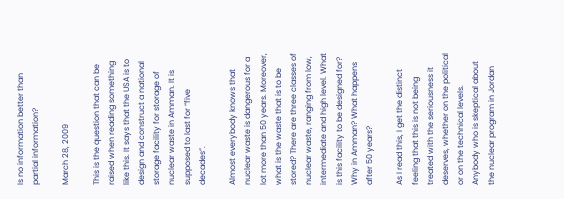Is no information better than partial information?

March 28, 2009

This is the question that can be raised when reading something like this. It says that the USA is to design and construct a national storage facility for storage of nuclear waste in Amman. It is supposed to last for “five decades”.

Almost everybody knows that nuclear waste is dangerous for a lot more than 50 years. Moreover, what is the waste that is to be stored? There are three classes of nuclear waste, ranging from low, intermediate and high level. What is this facility to be designed for? Why in Amman? What happens after 50 years?

As I read this, I get the distinct feeling that this is not being treated with the seriousness it deserves, whether on the political or on the technical levels. Anybody who is skeptical about the nuclear program in Jordan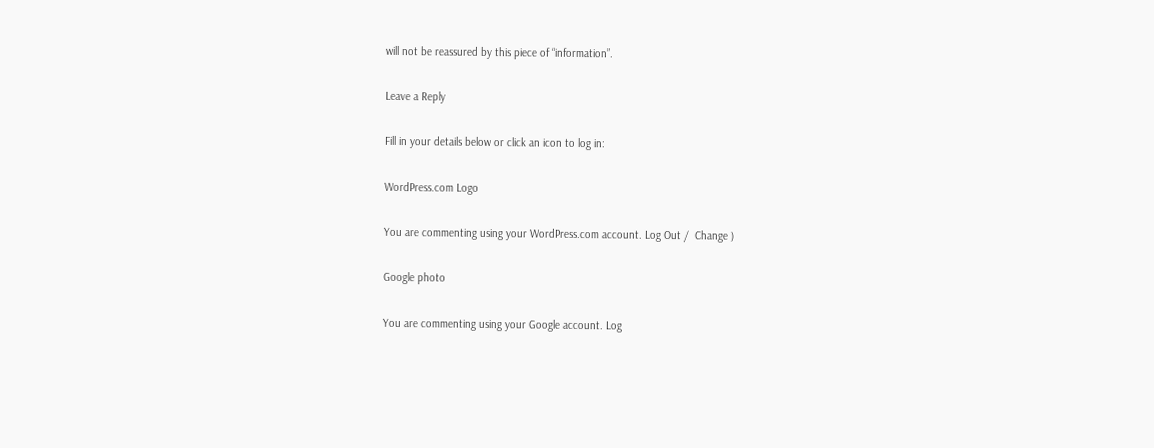will not be reassured by this piece of “information”.

Leave a Reply

Fill in your details below or click an icon to log in:

WordPress.com Logo

You are commenting using your WordPress.com account. Log Out /  Change )

Google photo

You are commenting using your Google account. Log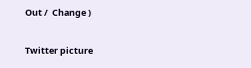Out /  Change )

Twitter picture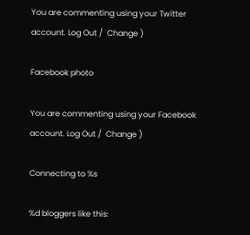You are commenting using your Twitter account. Log Out /  Change )

Facebook photo

You are commenting using your Facebook account. Log Out /  Change )

Connecting to %s

%d bloggers like this: